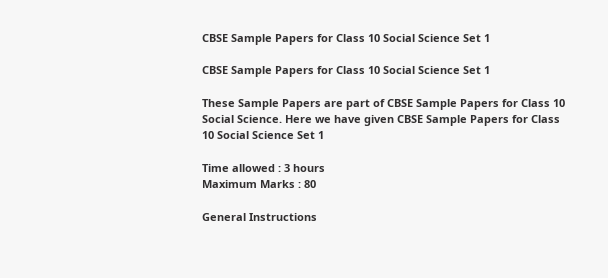CBSE Sample Papers for Class 10 Social Science Set 1

CBSE Sample Papers for Class 10 Social Science Set 1

These Sample Papers are part of CBSE Sample Papers for Class 10 Social Science. Here we have given CBSE Sample Papers for Class 10 Social Science Set 1

Time allowed : 3 hours
Maximum Marks : 80

General Instructions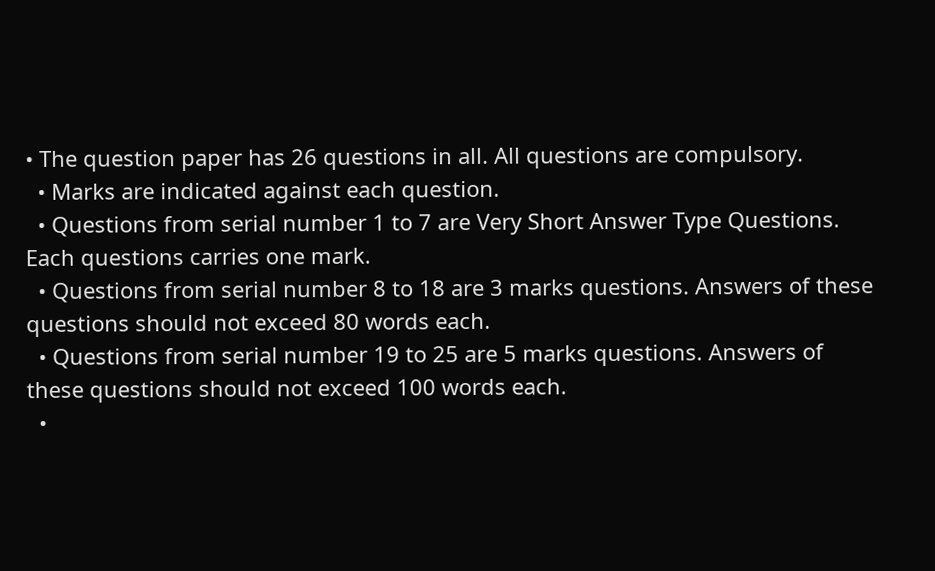• The question paper has 26 questions in all. All questions are compulsory.
  • Marks are indicated against each question.
  • Questions from serial number 1 to 7 are Very Short Answer Type Questions. Each questions carries one mark.
  • Questions from serial number 8 to 18 are 3 marks questions. Answers of these questions should not exceed 80 words each.
  • Questions from serial number 19 to 25 are 5 marks questions. Answers of these questions should not exceed 100 words each.
  •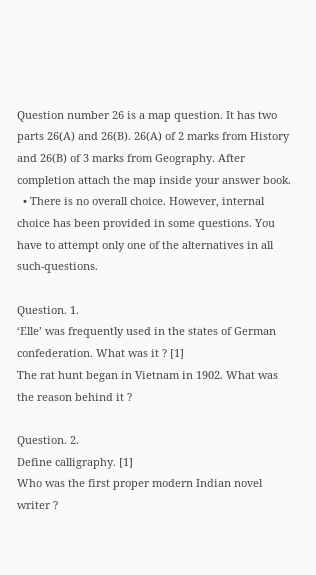Question number 26 is a map question. It has two parts 26(A) and 26(B). 26(A) of 2 marks from History and 26(B) of 3 marks from Geography. After completion attach the map inside your answer book.
  • There is no overall choice. However, internal choice has been provided in some questions. You have to attempt only one of the alternatives in all such-questions.

Question. 1.
‘Elle’ was frequently used in the states of German confederation. What was it ? [1]
The rat hunt began in Vietnam in 1902. What was the reason behind it ?

Question. 2.
Define calligraphy. [1]
Who was the first proper modern Indian novel writer ?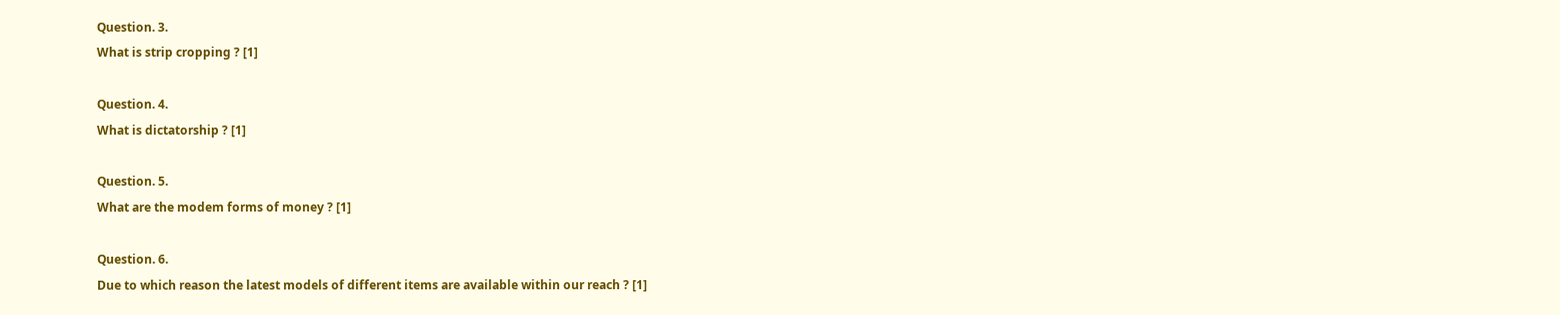Question. 3.
What is strip cropping ? [1]

Question. 4.
What is dictatorship ? [1]

Question. 5.
What are the modem forms of money ? [1]

Question. 6.
Due to which reason the latest models of different items are available within our reach ? [1]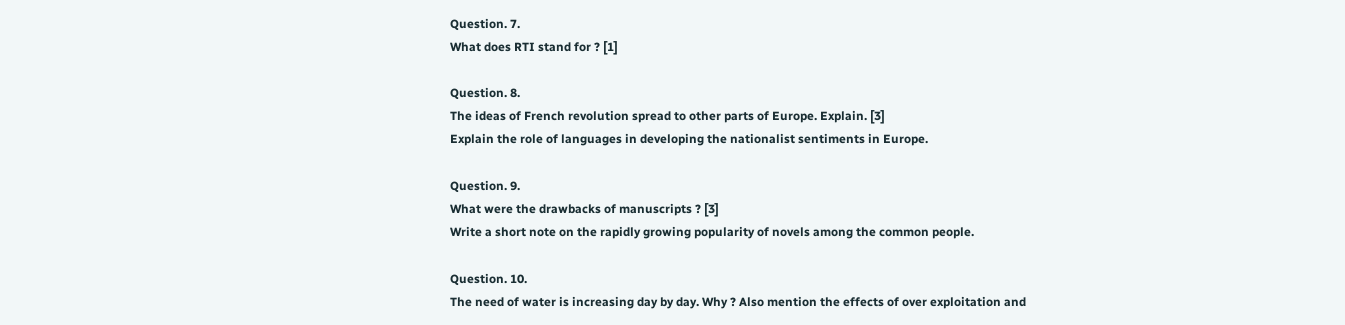Question. 7.
What does RTI stand for ? [1]

Question. 8.
The ideas of French revolution spread to other parts of Europe. Explain. [3]
Explain the role of languages in developing the nationalist sentiments in Europe.

Question. 9.
What were the drawbacks of manuscripts ? [3]
Write a short note on the rapidly growing popularity of novels among the common people.

Question. 10.
The need of water is increasing day by day. Why ? Also mention the effects of over exploitation and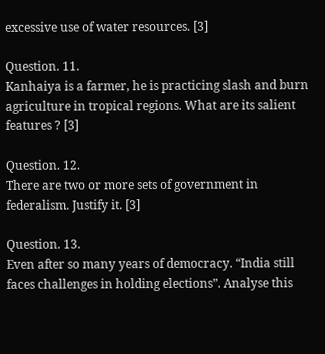excessive use of water resources. [3]

Question. 11.
Kanhaiya is a farmer, he is practicing slash and burn agriculture in tropical regions. What are its salient features ? [3]

Question. 12.
There are two or more sets of government in federalism. Justify it. [3]

Question. 13.
Even after so many years of democracy. “India still faces challenges in holding elections”. Analyse this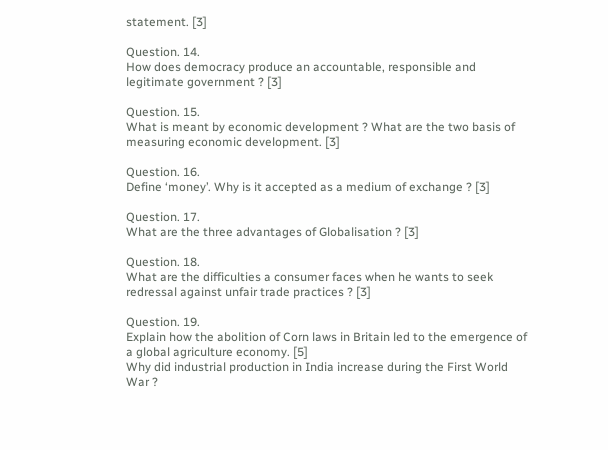statement. [3]

Question. 14.
How does democracy produce an accountable, responsible and legitimate government ? [3]

Question. 15.
What is meant by economic development ? What are the two basis of measuring economic development. [3]

Question. 16.
Define ‘money’. Why is it accepted as a medium of exchange ? [3]

Question. 17.
What are the three advantages of Globalisation ? [3]

Question. 18.
What are the difficulties a consumer faces when he wants to seek redressal against unfair trade practices ? [3]

Question. 19.
Explain how the abolition of Corn laws in Britain led to the emergence of a global agriculture economy. [5]
Why did industrial production in India increase during the First World War ?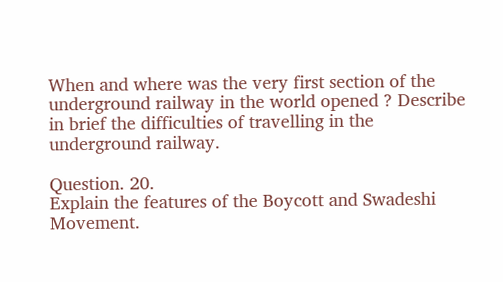When and where was the very first section of the underground railway in the world opened ? Describe in brief the difficulties of travelling in the underground railway.

Question. 20.
Explain the features of the Boycott and Swadeshi Movement.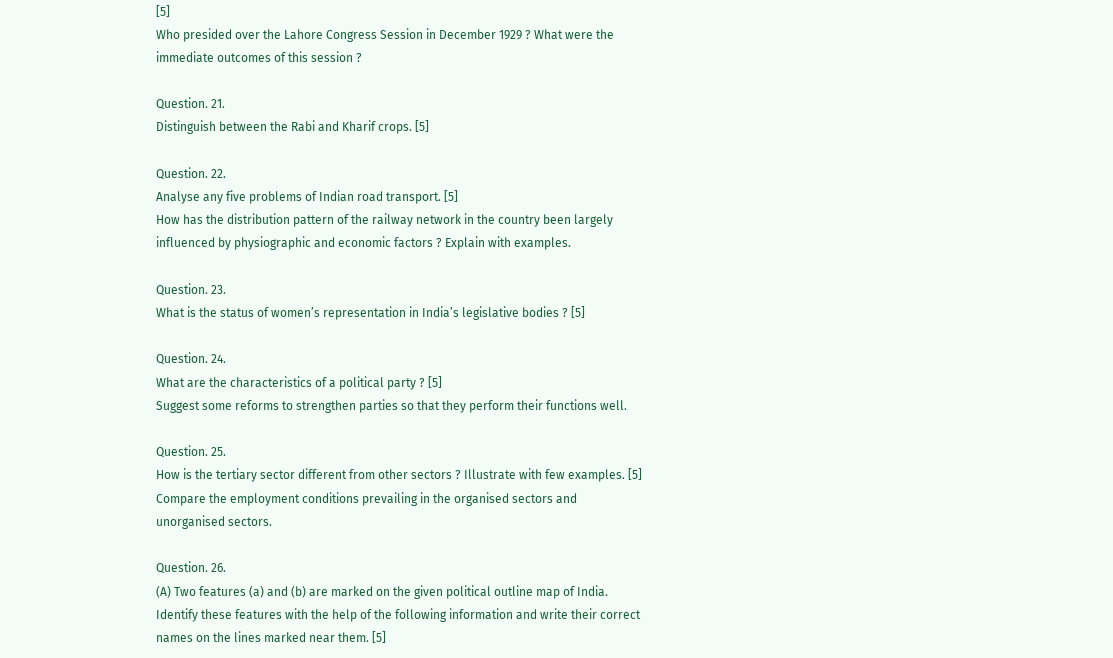[5]
Who presided over the Lahore Congress Session in December 1929 ? What were the immediate outcomes of this session ?

Question. 21.
Distinguish between the Rabi and Kharif crops. [5]

Question. 22.
Analyse any five problems of Indian road transport. [5]
How has the distribution pattern of the railway network in the country been largely influenced by physiographic and economic factors ? Explain with examples.

Question. 23.
What is the status of women’s representation in India’s legislative bodies ? [5]

Question. 24.
What are the characteristics of a political party ? [5]
Suggest some reforms to strengthen parties so that they perform their functions well.

Question. 25.
How is the tertiary sector different from other sectors ? Illustrate with few examples. [5]
Compare the employment conditions prevailing in the organised sectors and unorganised sectors.

Question. 26.
(A) Two features (a) and (b) are marked on the given political outline map of India. Identify these features with the help of the following information and write their correct names on the lines marked near them. [5]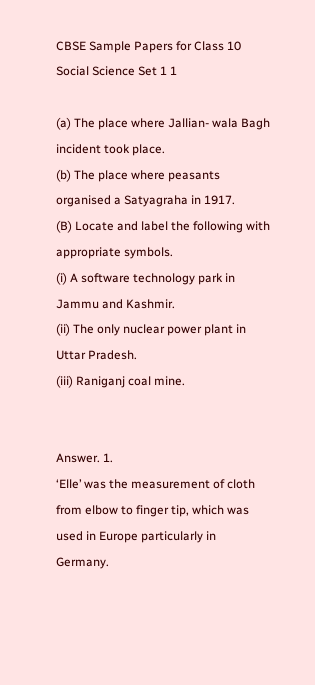CBSE Sample Papers for Class 10 Social Science Set 1 1

(a) The place where Jallian- wala Bagh incident took place.
(b) The place where peasants organised a Satyagraha in 1917.
(B) Locate and label the following with appropriate symbols.
(i) A software technology park in Jammu and Kashmir.
(ii) The only nuclear power plant in Uttar Pradesh.
(iii) Raniganj coal mine.


Answer. 1.
‘Elle’ was the measurement of cloth from elbow to finger tip, which was used in Europe particularly in Germany.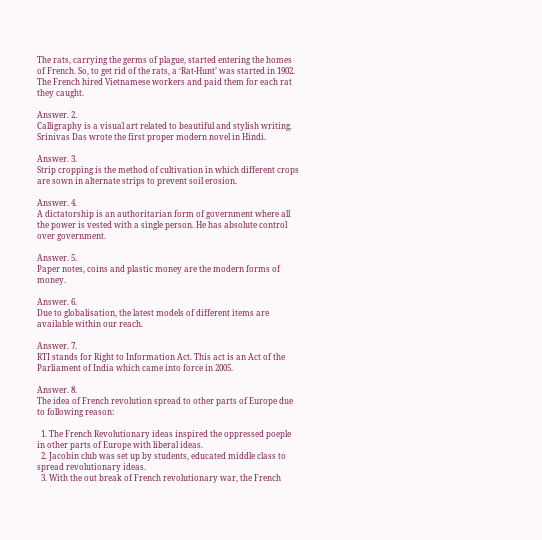The rats, carrying the germs of plague, started entering the homes of French. So, to get rid of the rats, a ‘Rat-Hunt’ was started in 1902. The French hired Vietnamese workers and paid them for each rat they caught.

Answer. 2.
Calligraphy is a visual art related to beautiful and stylish writing.
Srinivas Das wrote the first proper modern novel in Hindi.

Answer. 3.
Strip cropping is the method of cultivation in which different crops are sown in alternate strips to prevent soil erosion.

Answer. 4.
A dictatorship is an authoritarian form of government where all the power is vested with a single person. He has absolute control over government.

Answer. 5.
Paper notes, coins and plastic money are the modern forms of money.

Answer. 6.
Due to globalisation, the latest models of different items are available within our reach.

Answer. 7.
RTI stands for Right to Information Act. This act is an Act of the Parliament of India which came into force in 2005.

Answer. 8.
The idea of French revolution spread to other parts of Europe due to following reason:

  1. The French Revolutionary ideas inspired the oppressed poeple in other parts of Europe with liberal ideas.
  2. Jacobin club was set up by students, educated middle class to spread revolutionary ideas.
  3. With the out break of French revolutionary war, the French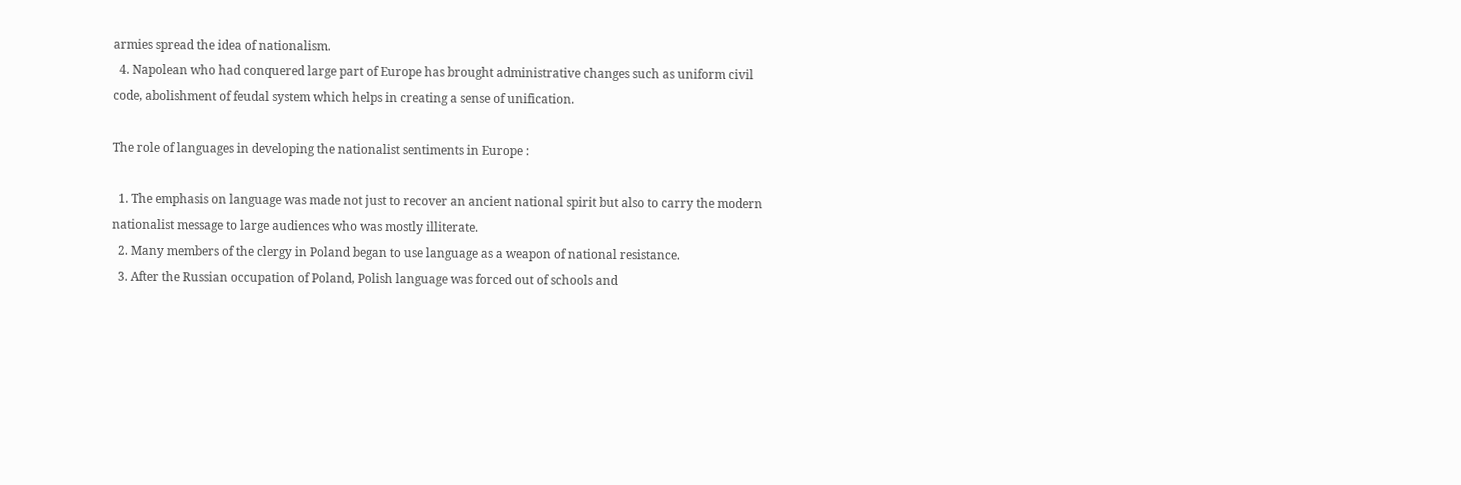armies spread the idea of nationalism.
  4. Napolean who had conquered large part of Europe has brought administrative changes such as uniform civil code, abolishment of feudal system which helps in creating a sense of unification.

The role of languages in developing the nationalist sentiments in Europe :

  1. The emphasis on language was made not just to recover an ancient national spirit but also to carry the modern nationalist message to large audiences who was mostly illiterate.
  2. Many members of the clergy in Poland began to use language as a weapon of national resistance.
  3. After the Russian occupation of Poland, Polish language was forced out of schools and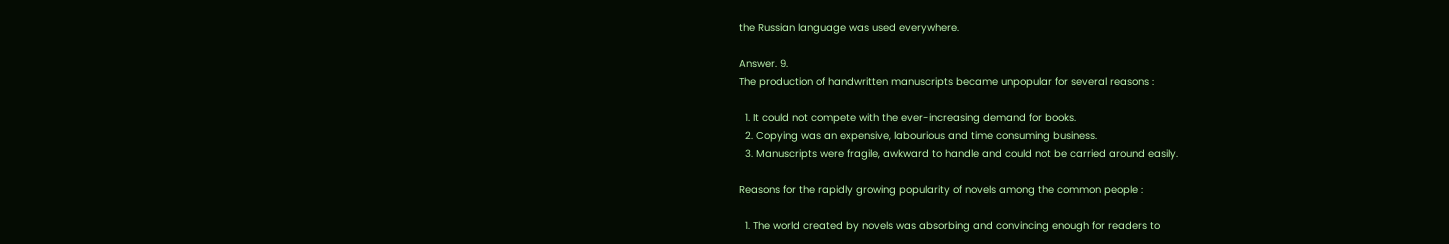the Russian language was used everywhere.

Answer. 9.
The production of handwritten manuscripts became unpopular for several reasons :

  1. It could not compete with the ever-increasing demand for books.
  2. Copying was an expensive, labourious and time consuming business.
  3. Manuscripts were fragile, awkward to handle and could not be carried around easily.

Reasons for the rapidly growing popularity of novels among the common people :

  1. The world created by novels was absorbing and convincing enough for readers to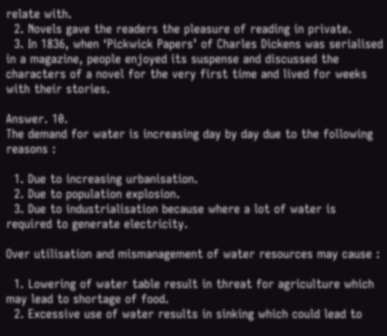relate with.
  2. Novels gave the readers the pleasure of reading in private.
  3. In 1836, when ‘Pickwick Papers’ of Charles Dickens was serialised in a magazine, people enjoyed its suspense and discussed the characters of a novel for the very first time and lived for weeks with their stories.

Answer. 10.
The demand for water is increasing day by day due to the following reasons :

  1. Due to increasing urbanisation.
  2. Due to population explosion.
  3. Due to industrialisation because where a lot of water is required to generate electricity.

Over utilisation and mismanagement of water resources may cause :

  1. Lowering of water table result in threat for agriculture which may lead to shortage of food.
  2. Excessive use of water results in sinking which could lead to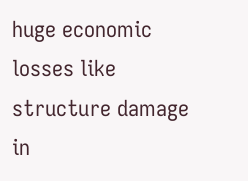huge economic losses like structure damage in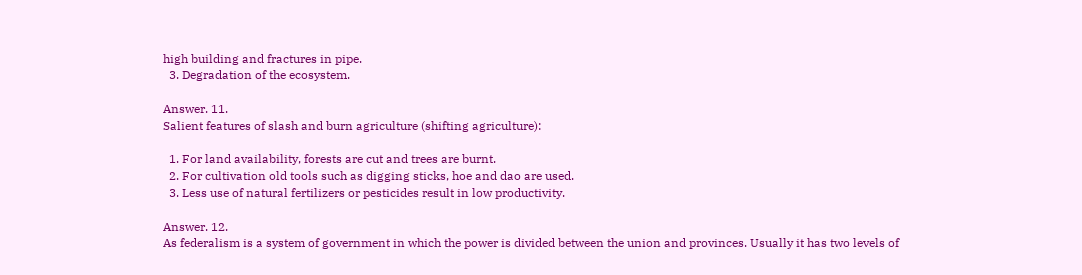high building and fractures in pipe.
  3. Degradation of the ecosystem.

Answer. 11.
Salient features of slash and burn agriculture (shifting agriculture):

  1. For land availability, forests are cut and trees are burnt.
  2. For cultivation old tools such as digging sticks, hoe and dao are used.
  3. Less use of natural fertilizers or pesticides result in low productivity.

Answer. 12.
As federalism is a system of government in which the power is divided between the union and provinces. Usually it has two levels of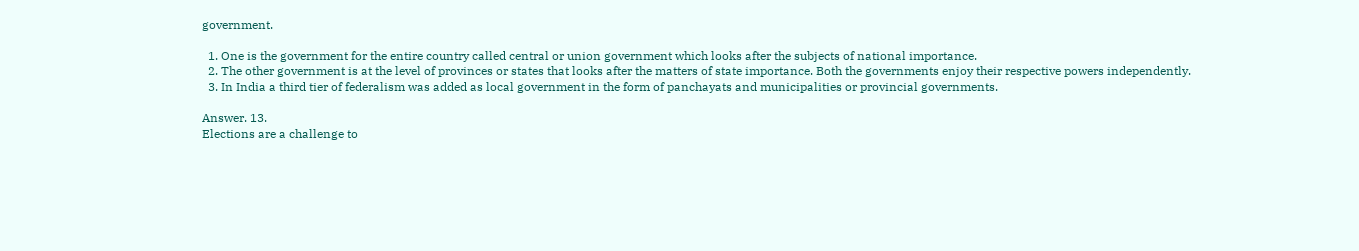government.

  1. One is the government for the entire country called central or union government which looks after the subjects of national importance.
  2. The other government is at the level of provinces or states that looks after the matters of state importance. Both the governments enjoy their respective powers independently.
  3. In India a third tier of federalism was added as local government in the form of panchayats and municipalities or provincial governments.

Answer. 13.
Elections are a challenge to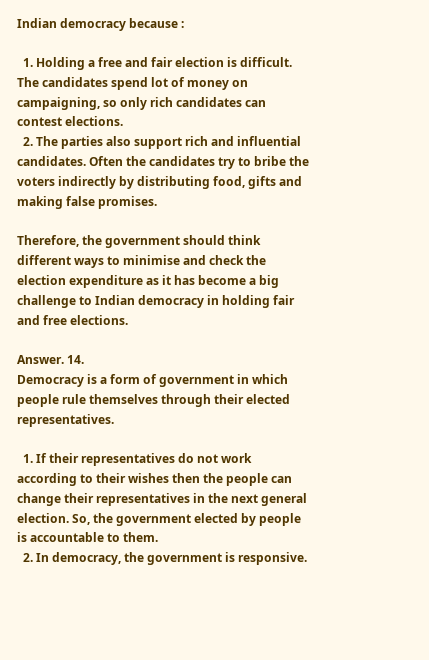Indian democracy because :

  1. Holding a free and fair election is difficult. The candidates spend lot of money on campaigning, so only rich candidates can contest elections.
  2. The parties also support rich and influential candidates. Often the candidates try to bribe the voters indirectly by distributing food, gifts and making false promises.

Therefore, the government should think different ways to minimise and check the election expenditure as it has become a big challenge to Indian democracy in holding fair and free elections.

Answer. 14.
Democracy is a form of government in which people rule themselves through their elected representatives.

  1. If their representatives do not work according to their wishes then the people can change their representatives in the next general election. So, the government elected by people is accountable to them.
  2. In democracy, the government is responsive.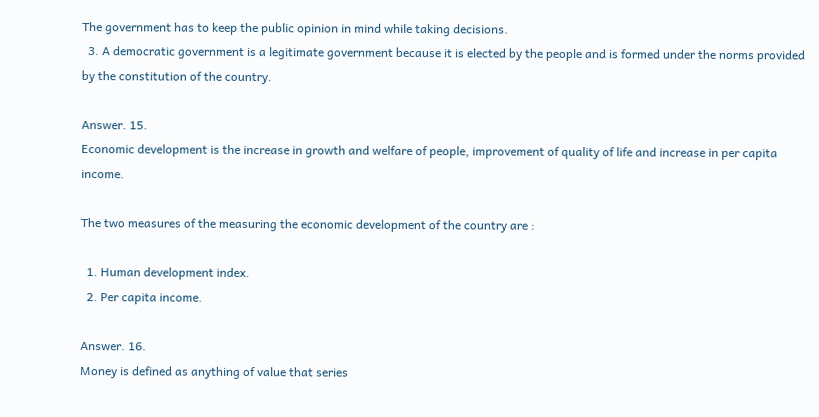The government has to keep the public opinion in mind while taking decisions.
  3. A democratic government is a legitimate government because it is elected by the people and is formed under the norms provided by the constitution of the country.

Answer. 15.
Economic development is the increase in growth and welfare of people, improvement of quality of life and increase in per capita income.

The two measures of the measuring the economic development of the country are :

  1. Human development index.
  2. Per capita income.

Answer. 16.
Money is defined as anything of value that series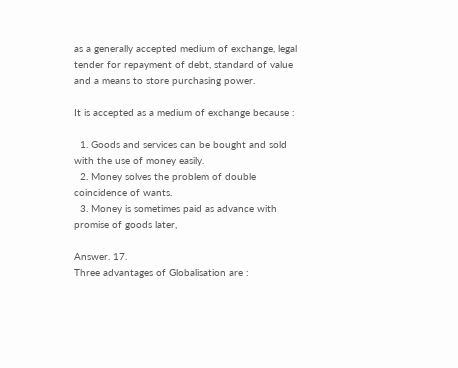as a generally accepted medium of exchange, legal tender for repayment of debt, standard of value and a means to store purchasing power.

It is accepted as a medium of exchange because :

  1. Goods and services can be bought and sold with the use of money easily.
  2. Money solves the problem of double coincidence of wants.
  3. Money is sometimes paid as advance with promise of goods later,

Answer. 17.
Three advantages of Globalisation are :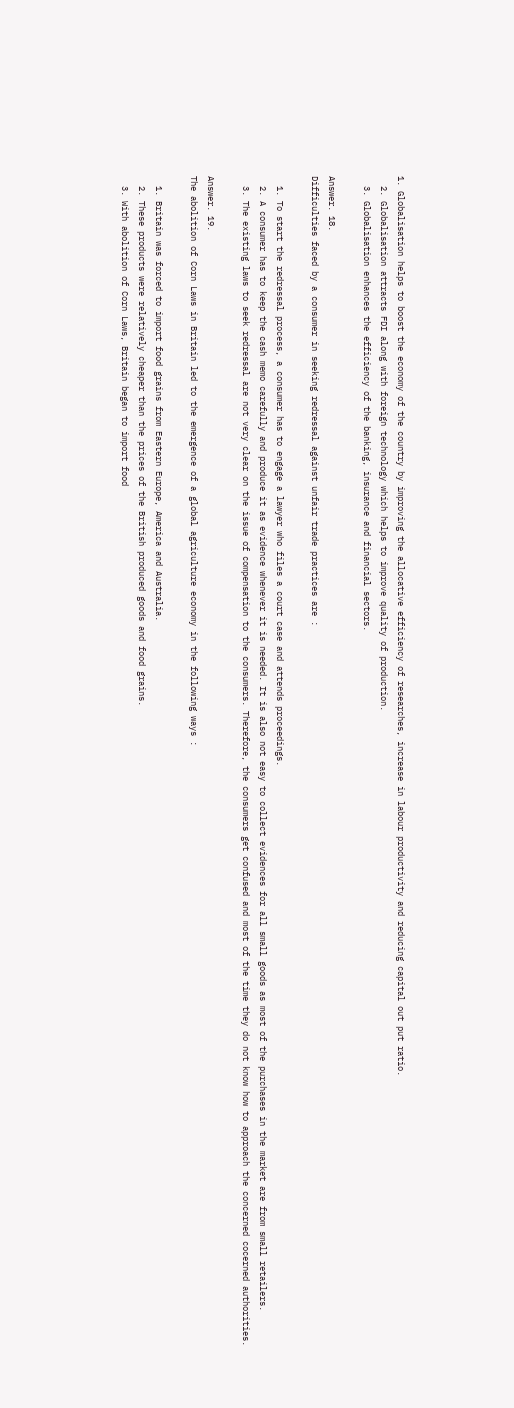1. Globalisation helps to boost the economy of the country by improving the allocative efficiency of researches, increase in labour productivity and reducing capital out put ratio.
  2. Globalisation attracts FDI along with foreign technology which helps to improve quality of production.
  3. Globalisation enhances the efficiency of the banking, insurance and financial sectors.

Answer. 18.
Difficulties faced by a consumer in seeking redressal against unfair trade practices are :

  1. To start the redressal process, a consumer has to engage a lawyer who files a court case and attends proceedings.
  2. A consumer has to keep the cash memo carefully and produce it as evidence whenever it is needed. It is also not easy to collect evidences for all small goods as most of the purchases in the market are from small retailers.
  3. The existing laws to seek redressal are not very clear on the issue of compensation to the consumers. Therefore, the consumers get confused and most of the time they do not know how to approach the concerned cocerned authorities.

Answer. 19.
The abolition of Corn Laws in Britain led to the emergence of a global agriculture economy in the following ways :

  1. Britain was forced to import food grains from Eastern Europe, America and Australia.
  2. These products were relatively cheaper than the prices of the British produced goods and food grains.
  3. With abolition of Corn Laws, Britain began to import food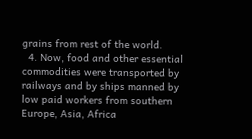grains from rest of the world.
  4. Now, food and other essential commodities were transported by railways and by ships manned by low paid workers from southern Europe, Asia, Africa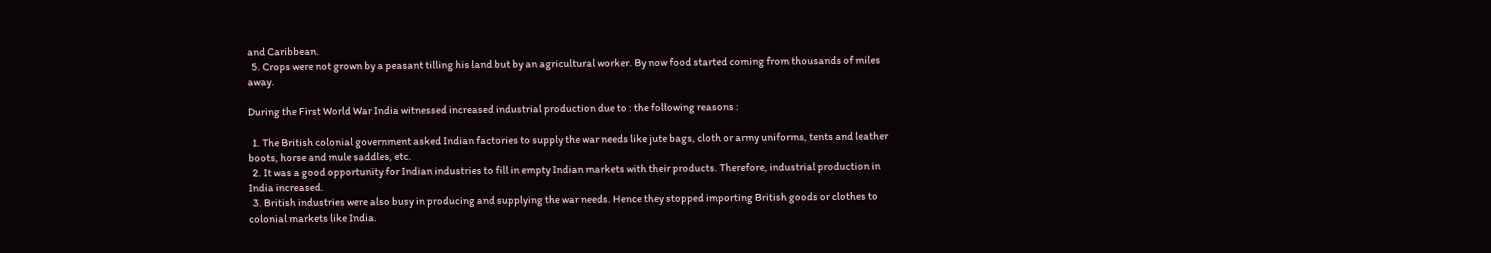and Caribbean.
  5. Crops were not grown by a peasant tilling his land but by an agricultural worker. By now food started coming from thousands of miles away.

During the First World War India witnessed increased industrial production due to : the following reasons :

  1. The British colonial government asked Indian factories to supply the war needs like jute bags, cloth or army uniforms, tents and leather boots, horse and mule saddles, etc.
  2. It was a good opportunity for Indian industries to fill in empty Indian markets with their products. Therefore, industrial production in India increased.
  3. British industries were also busy in producing and supplying the war needs. Hence they stopped importing British goods or clothes to colonial markets like India.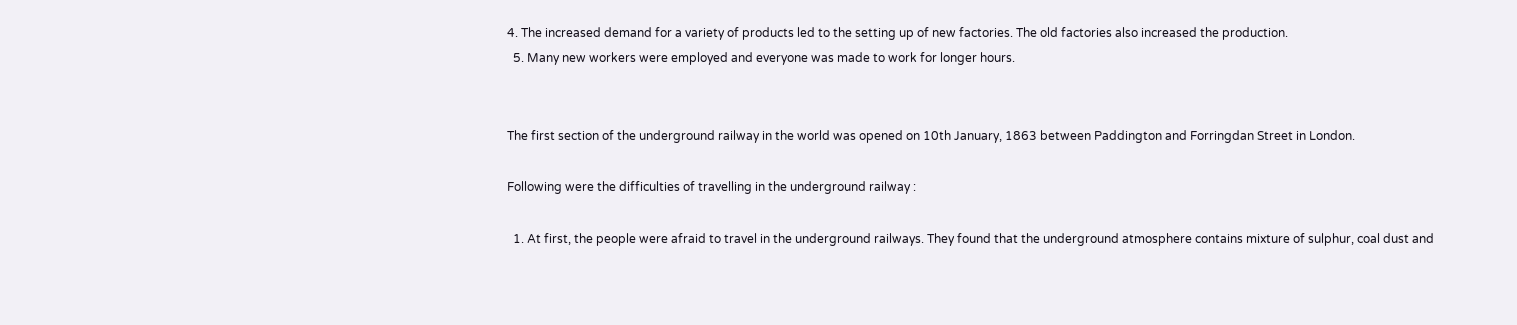4. The increased demand for a variety of products led to the setting up of new factories. The old factories also increased the production.
  5. Many new workers were employed and everyone was made to work for longer hours.


The first section of the underground railway in the world was opened on 10th January, 1863 between Paddington and Forringdan Street in London.

Following were the difficulties of travelling in the underground railway :

  1. At first, the people were afraid to travel in the underground railways. They found that the underground atmosphere contains mixture of sulphur, coal dust and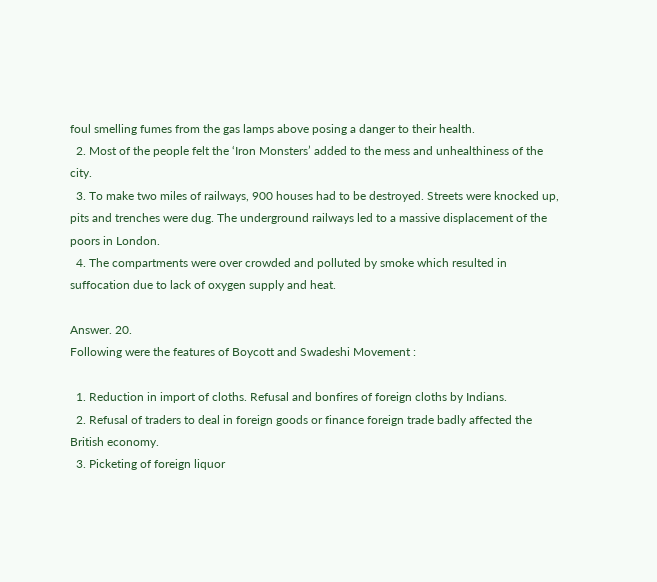foul smelling fumes from the gas lamps above posing a danger to their health.
  2. Most of the people felt the ‘Iron Monsters’ added to the mess and unhealthiness of the city.
  3. To make two miles of railways, 900 houses had to be destroyed. Streets were knocked up, pits and trenches were dug. The underground railways led to a massive displacement of the poors in London.
  4. The compartments were over crowded and polluted by smoke which resulted in suffocation due to lack of oxygen supply and heat.

Answer. 20.
Following were the features of Boycott and Swadeshi Movement :

  1. Reduction in import of cloths. Refusal and bonfires of foreign cloths by Indians.
  2. Refusal of traders to deal in foreign goods or finance foreign trade badly affected the British economy.
  3. Picketing of foreign liquor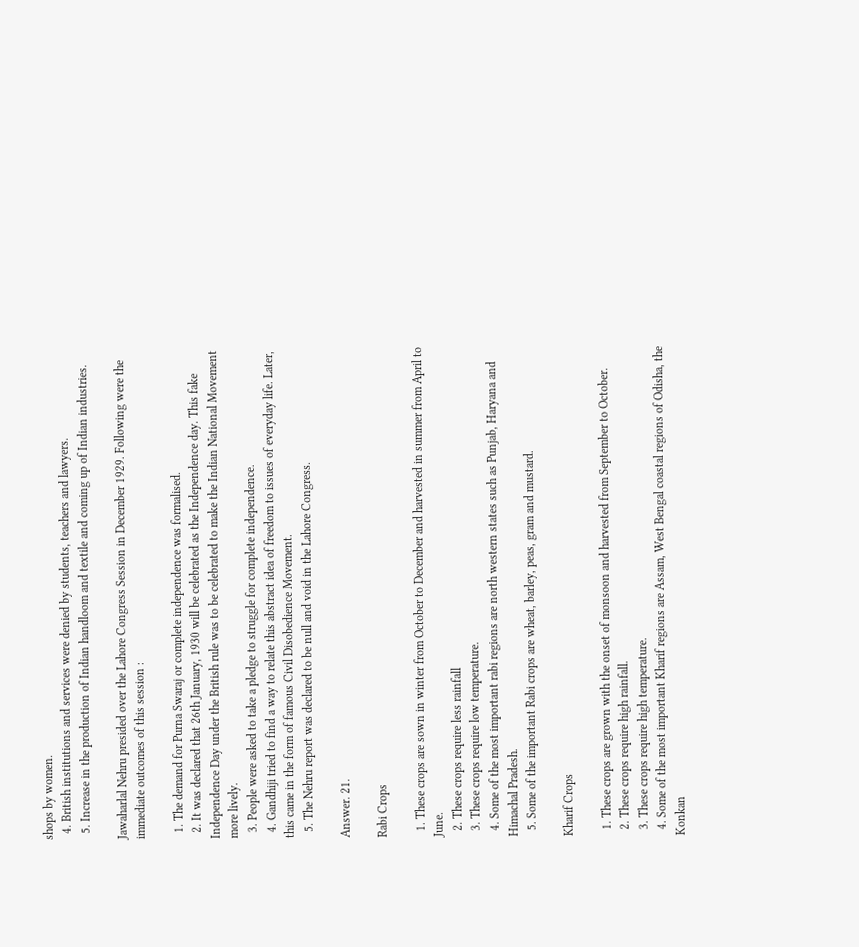shops by women.
  4. British institutions and services were denied by students, teachers and lawyers.
  5. Increase in the production of Indian handloom and textile and coming up of Indian industries.

Jawaharlal Nehru presided over the Lahore Congress Session in December 1929. Following were the immediate outcomes of this session :

  1. The demand for Purna Swaraj or complete independence was formalised.
  2. It was declared that 26th January, 1930 will be celebrated as the Independence day. This fake Independence Day under the British rule was to be celebrated to make the Indian National Movement more lively.
  3. People were asked to take a pledge to struggle for complete independence.
  4. Gandhiji tried to find a way to relate this abstract idea of freedom to issues of everyday life. Later, this came in the form of famous Civil Disobedience Movement.
  5. The Nehru report was declared to be null and void in the Lahore Congress.

Answer. 21.

Rabi Crops

  1. These crops are sown in winter from October to December and harvested in summer from April to June.
  2. These crops require less rainfall
  3. These crops require low temperature.
  4. Some of the most important rabi regions are north western states such as Punjab, Haryana and Himachal Pradesh.
  5. Some of the important Rabi crops are wheat, barley, peas, gram and mustard.

Kharif Crops

  1. These crops are grown with the onset of monsoon and harvested from September to October.
  2. These crops require high rainfall.
  3. These crops require high temperature.
  4. Some of the most important Kharif regions are Assam, West Bengal coastal regions of Odisha, the Konkan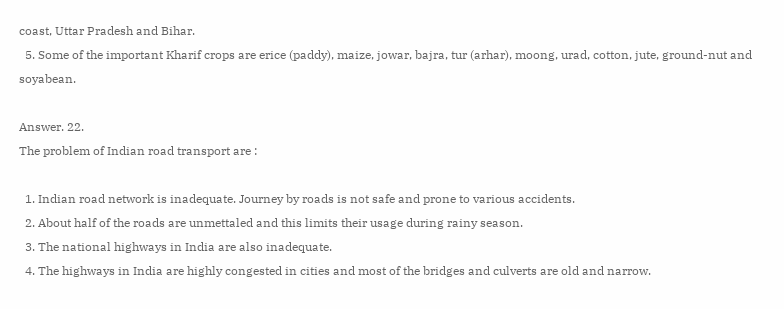coast, Uttar Pradesh and Bihar.
  5. Some of the important Kharif crops are erice (paddy), maize, jowar, bajra, tur (arhar), moong, urad, cotton, jute, ground-nut and soyabean.

Answer. 22.
The problem of Indian road transport are :

  1. Indian road network is inadequate. Journey by roads is not safe and prone to various accidents.
  2. About half of the roads are unmettaled and this limits their usage during rainy season.
  3. The national highways in India are also inadequate.
  4. The highways in India are highly congested in cities and most of the bridges and culverts are old and narrow.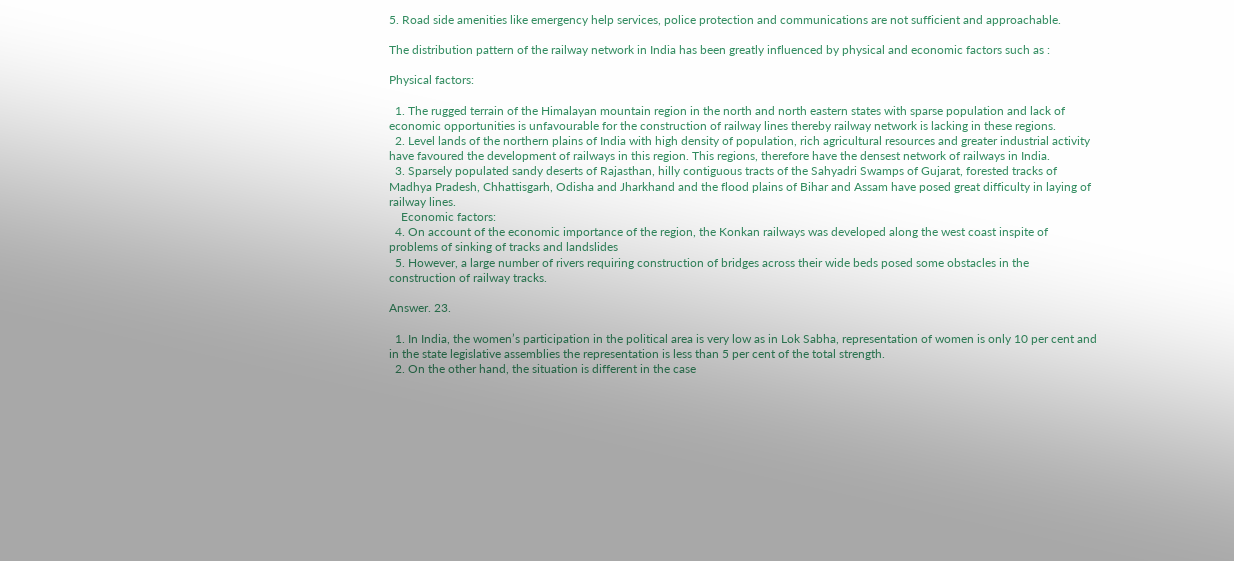5. Road side amenities like emergency help services, police protection and communications are not sufficient and approachable.

The distribution pattern of the railway network in India has been greatly influenced by physical and economic factors such as :

Physical factors:

  1. The rugged terrain of the Himalayan mountain region in the north and north eastern states with sparse population and lack of economic opportunities is unfavourable for the construction of railway lines thereby railway network is lacking in these regions.
  2. Level lands of the northern plains of India with high density of population, rich agricultural resources and greater industrial activity have favoured the development of railways in this region. This regions, therefore have the densest network of railways in India.
  3. Sparsely populated sandy deserts of Rajasthan, hilly contiguous tracts of the Sahyadri Swamps of Gujarat, forested tracks of Madhya Pradesh, Chhattisgarh, Odisha and Jharkhand and the flood plains of Bihar and Assam have posed great difficulty in laying of railway lines.
    Economic factors:
  4. On account of the economic importance of the region, the Konkan railways was developed along the west coast inspite of problems of sinking of tracks and landslides
  5. However, a large number of rivers requiring construction of bridges across their wide beds posed some obstacles in the construction of railway tracks.

Answer. 23.

  1. In India, the women’s participation in the political area is very low as in Lok Sabha, representation of women is only 10 per cent and in the state legislative assemblies the representation is less than 5 per cent of the total strength.
  2. On the other hand, the situation is different in the case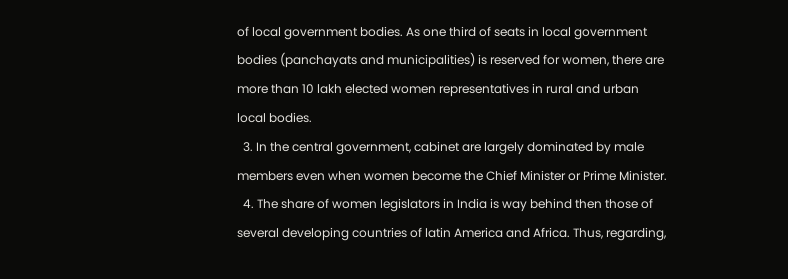of local government bodies. As one third of seats in local government bodies (panchayats and municipalities) is reserved for women, there are more than 10 lakh elected women representatives in rural and urban local bodies.
  3. In the central government, cabinet are largely dominated by male members even when women become the Chief Minister or Prime Minister.
  4. The share of women legislators in India is way behind then those of several developing countries of latin America and Africa. Thus, regarding,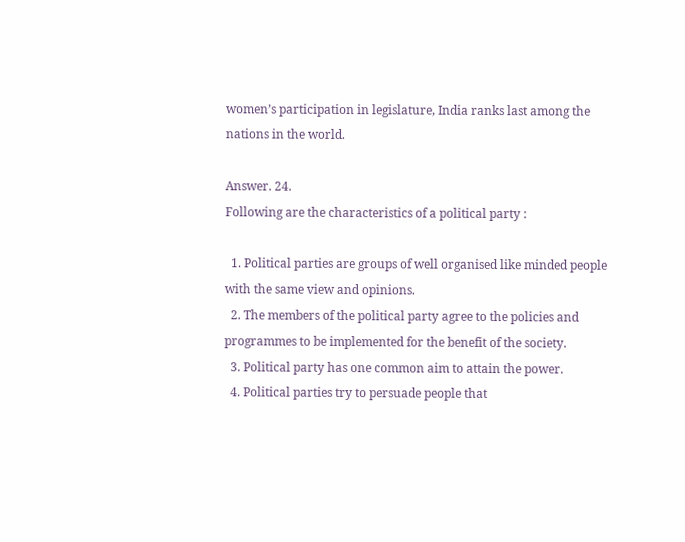women’s participation in legislature, India ranks last among the nations in the world.

Answer. 24.
Following are the characteristics of a political party :

  1. Political parties are groups of well organised like minded people with the same view and opinions.
  2. The members of the political party agree to the policies and programmes to be implemented for the benefit of the society.
  3. Political party has one common aim to attain the power.
  4. Political parties try to persuade people that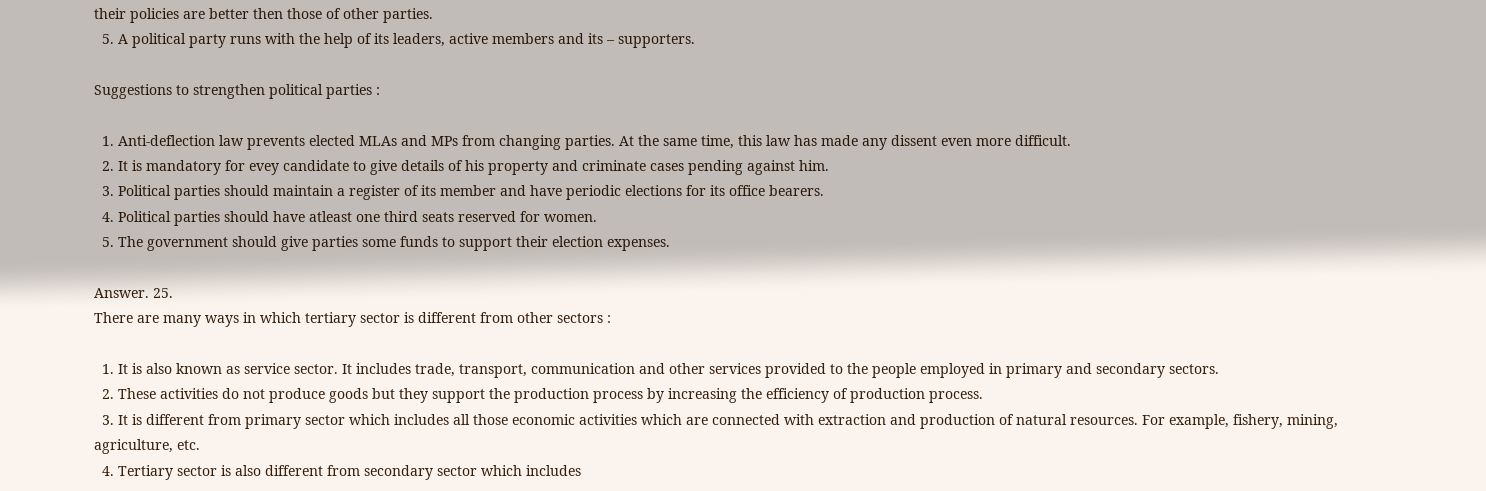their policies are better then those of other parties.
  5. A political party runs with the help of its leaders, active members and its – supporters.

Suggestions to strengthen political parties :

  1. Anti-deflection law prevents elected MLAs and MPs from changing parties. At the same time, this law has made any dissent even more difficult.
  2. It is mandatory for evey candidate to give details of his property and criminate cases pending against him.
  3. Political parties should maintain a register of its member and have periodic elections for its office bearers.
  4. Political parties should have atleast one third seats reserved for women.
  5. The government should give parties some funds to support their election expenses.

Answer. 25.
There are many ways in which tertiary sector is different from other sectors :

  1. It is also known as service sector. It includes trade, transport, communication and other services provided to the people employed in primary and secondary sectors.
  2. These activities do not produce goods but they support the production process by increasing the efficiency of production process.
  3. It is different from primary sector which includes all those economic activities which are connected with extraction and production of natural resources. For example, fishery, mining, agriculture, etc.
  4. Tertiary sector is also different from secondary sector which includes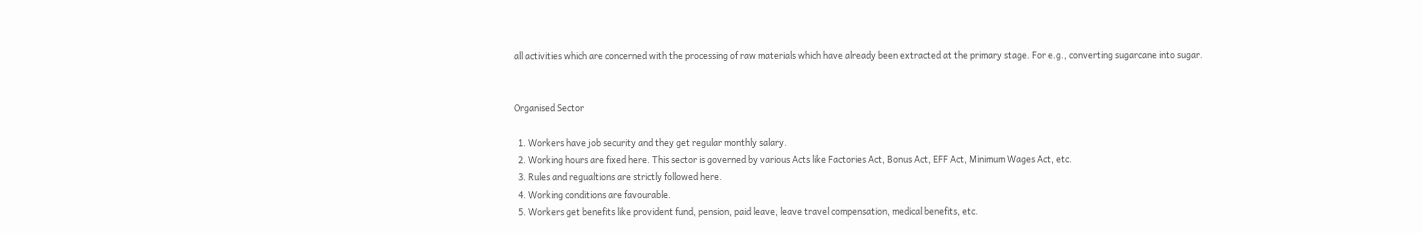all activities which are concerned with the processing of raw materials which have already been extracted at the primary stage. For e.g., converting sugarcane into sugar.


Organised Sector

  1. Workers have job security and they get regular monthly salary.
  2. Working hours are fixed here. This sector is governed by various Acts like Factories Act, Bonus Act, EFF Act, Minimum Wages Act, etc.
  3. Rules and regualtions are strictly followed here.
  4. Working conditions are favourable.
  5. Workers get benefits like provident fund, pension, paid leave, leave travel compensation, medical benefits, etc.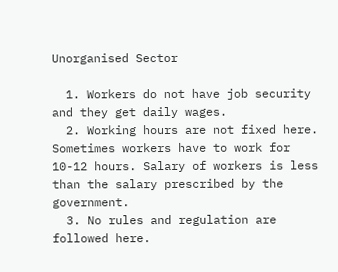Unorganised Sector

  1. Workers do not have job security and they get daily wages.
  2. Working hours are not fixed here. Sometimes workers have to work for 10-12 hours. Salary of workers is less than the salary prescribed by the government.
  3. No rules and regulation are followed here.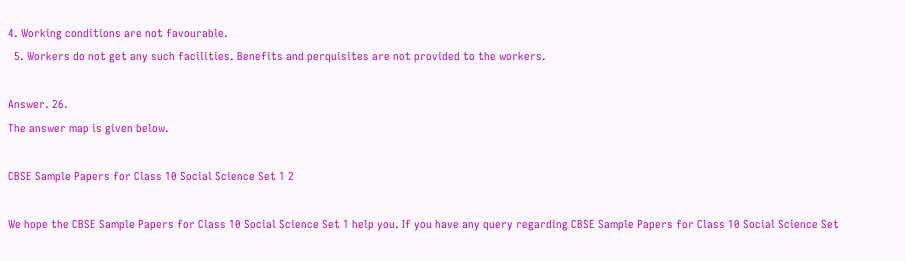4. Working conditions are not favourable.
  5. Workers do not get any such facilities. Benefits and perquisites are not provided to the workers.

Answer. 26.
The answer map is given below.

CBSE Sample Papers for Class 10 Social Science Set 1 2

We hope the CBSE Sample Papers for Class 10 Social Science Set 1 help you. If you have any query regarding CBSE Sample Papers for Class 10 Social Science Set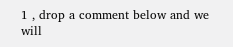1 , drop a comment below and we will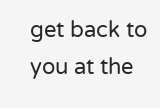get back to you at the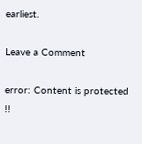earliest.

Leave a Comment

error: Content is protected !!